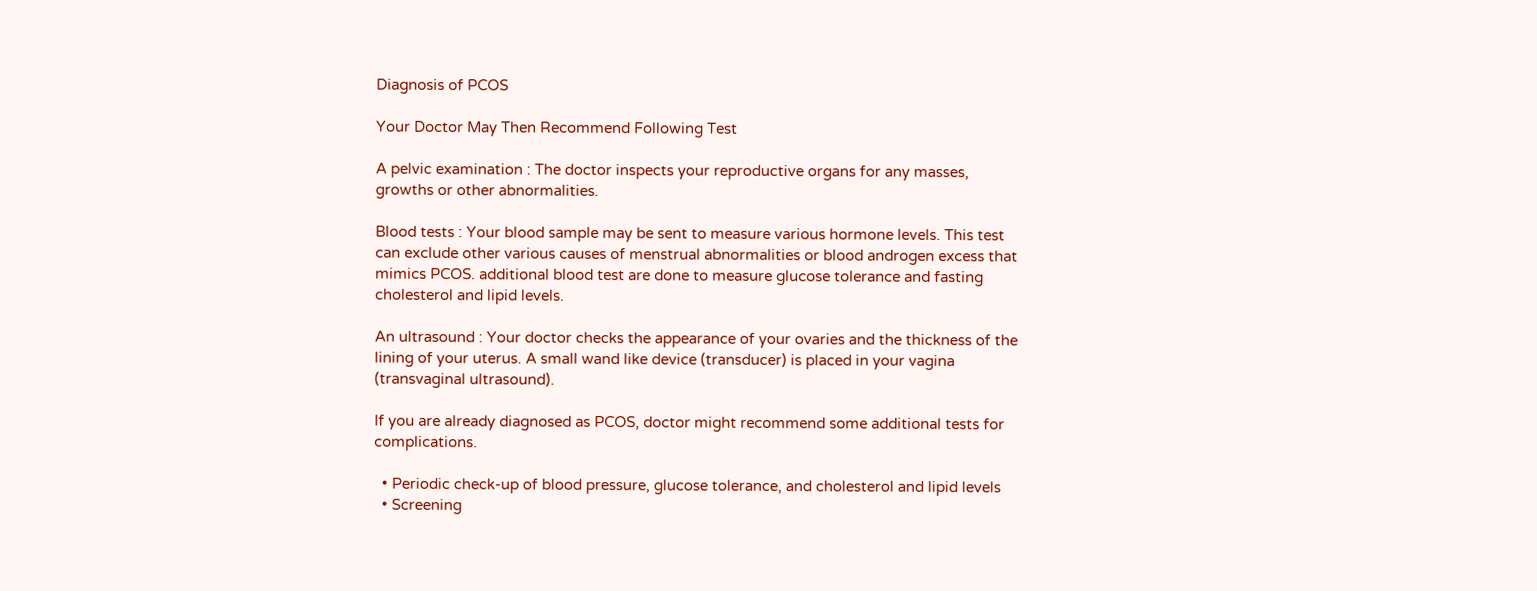Diagnosis of PCOS

Your Doctor May Then Recommend Following Test

A pelvic examination : The doctor inspects your reproductive organs for any masses, growths or other abnormalities.

Blood tests : Your blood sample may be sent to measure various hormone levels. This test can exclude other various causes of menstrual abnormalities or blood androgen excess that mimics PCOS. additional blood test are done to measure glucose tolerance and fasting cholesterol and lipid levels.

An ultrasound : Your doctor checks the appearance of your ovaries and the thickness of the lining of your uterus. A small wand like device (transducer) is placed in your vagina (transvaginal ultrasound).

If you are already diagnosed as PCOS, doctor might recommend some additional tests for complications.

  • Periodic check-up of blood pressure, glucose tolerance, and cholesterol and lipid levels
  • Screening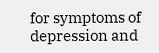for symptoms of depression and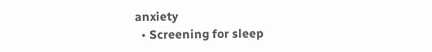anxiety
  • Screening for sleep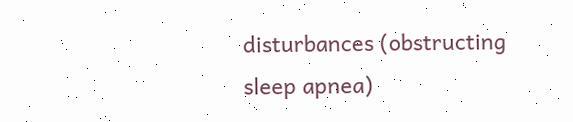disturbances (obstructing sleep apnea)